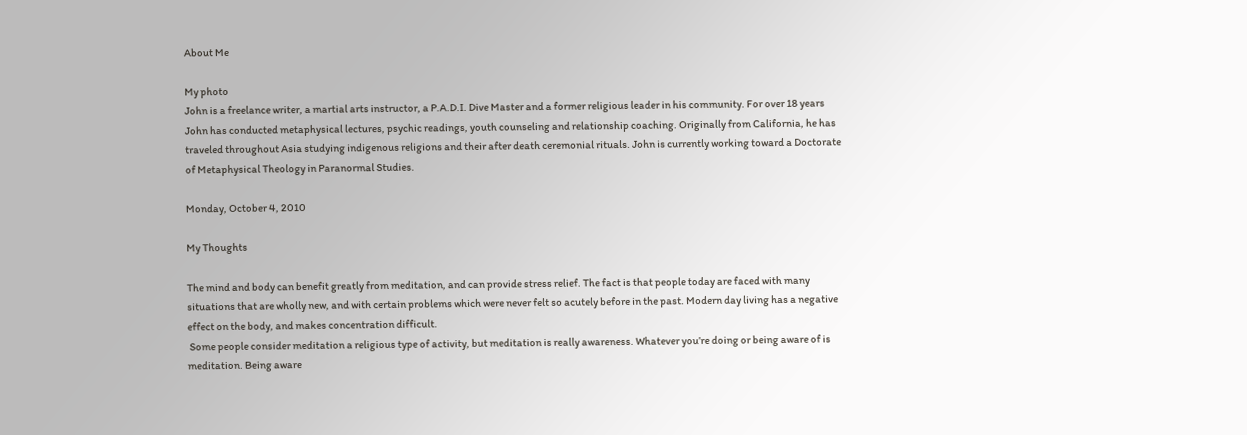About Me

My photo
John is a freelance writer, a martial arts instructor, a P.A.D.I. Dive Master and a former religious leader in his community. For over 18 years John has conducted metaphysical lectures, psychic readings, youth counseling and relationship coaching. Originally from California, he has traveled throughout Asia studying indigenous religions and their after death ceremonial rituals. John is currently working toward a Doctorate of Metaphysical Theology in Paranormal Studies.

Monday, October 4, 2010

My Thoughts

The mind and body can benefit greatly from meditation, and can provide stress relief. The fact is that people today are faced with many situations that are wholly new, and with certain problems which were never felt so acutely before in the past. Modern day living has a negative effect on the body, and makes concentration difficult.
 Some people consider meditation a religious type of activity, but meditation is really awareness. Whatever you’re doing or being aware of is meditation. Being aware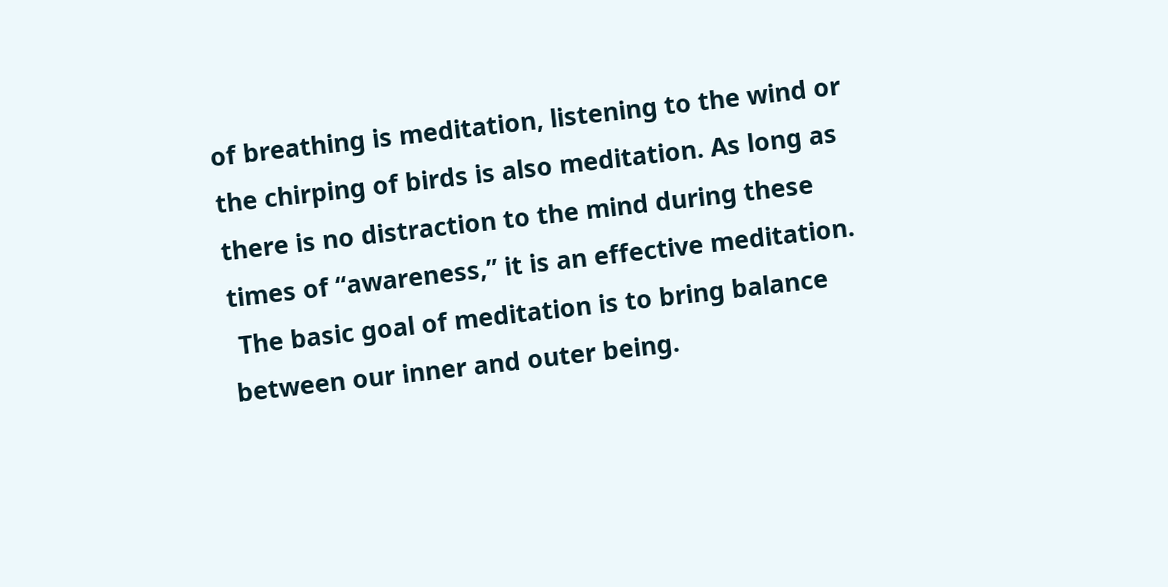of breathing is meditation, listening to the wind or the chirping of birds is also meditation. As long as there is no distraction to the mind during these times of “awareness,” it is an effective meditation.
 The basic goal of meditation is to bring balance between our inner and outer being.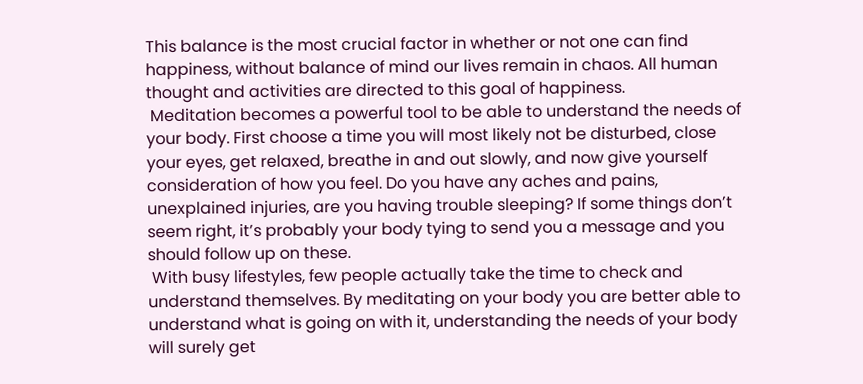This balance is the most crucial factor in whether or not one can find happiness, without balance of mind our lives remain in chaos. All human thought and activities are directed to this goal of happiness.
 Meditation becomes a powerful tool to be able to understand the needs of your body. First choose a time you will most likely not be disturbed, close your eyes, get relaxed, breathe in and out slowly, and now give yourself consideration of how you feel. Do you have any aches and pains, unexplained injuries, are you having trouble sleeping? If some things don’t seem right, it’s probably your body tying to send you a message and you should follow up on these.
 With busy lifestyles, few people actually take the time to check and understand themselves. By meditating on your body you are better able to understand what is going on with it, understanding the needs of your body will surely get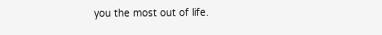you the most out of life.